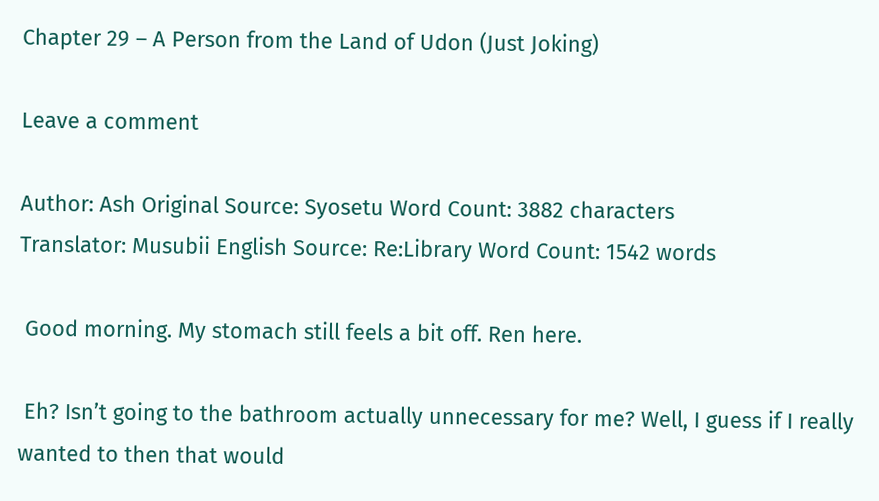Chapter 29 – A Person from the Land of Udon (Just Joking)

Leave a comment

Author: Ash Original Source: Syosetu Word Count: 3882 characters
Translator: Musubii English Source: Re:Library Word Count: 1542 words

 Good morning. My stomach still feels a bit off. Ren here.

 Eh? Isn’t going to the bathroom actually unnecessary for me? Well, I guess if I really wanted to then that would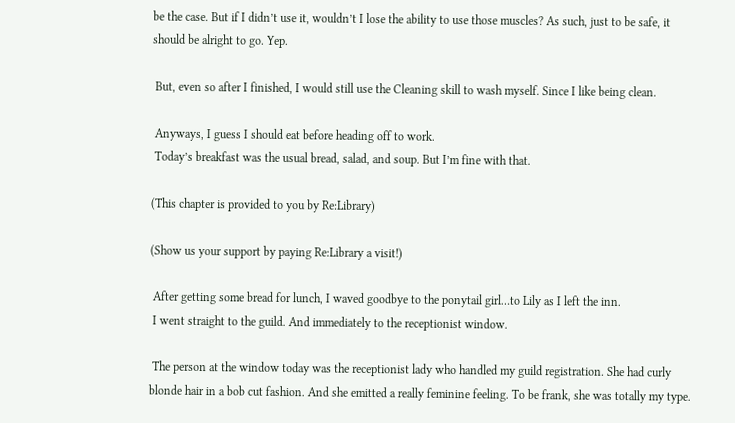be the case. But if I didn’t use it, wouldn’t I lose the ability to use those muscles? As such, just to be safe, it should be alright to go. Yep.

 But, even so after I finished, I would still use the Cleaning skill to wash myself. Since I like being clean.

 Anyways, I guess I should eat before heading off to work.
 Today’s breakfast was the usual bread, salad, and soup. But I’m fine with that.

(This chapter is provided to you by Re:Library)

(Show us your support by paying Re:Library a visit!)

 After getting some bread for lunch, I waved goodbye to the ponytail girl…to Lily as I left the inn.
 I went straight to the guild. And immediately to the receptionist window.

 The person at the window today was the receptionist lady who handled my guild registration. She had curly blonde hair in a bob cut fashion. And she emitted a really feminine feeling. To be frank, she was totally my type.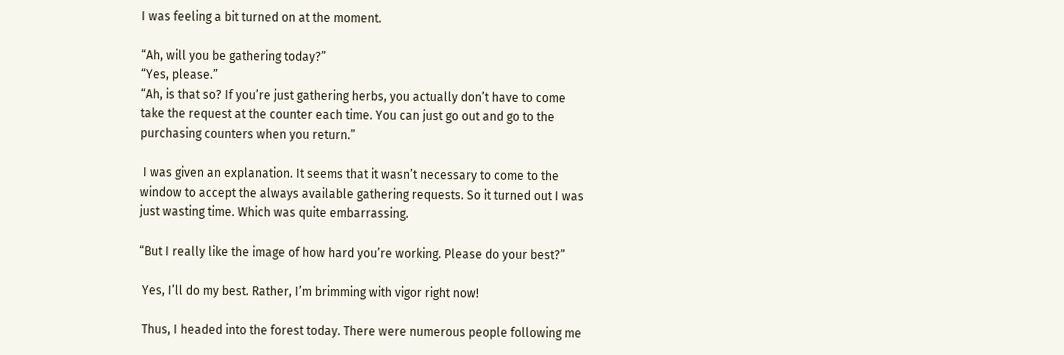I was feeling a bit turned on at the moment.

“Ah, will you be gathering today?”
“Yes, please.”
“Ah, is that so? If you’re just gathering herbs, you actually don’t have to come take the request at the counter each time. You can just go out and go to the purchasing counters when you return.”

 I was given an explanation. It seems that it wasn’t necessary to come to the window to accept the always available gathering requests. So it turned out I was just wasting time. Which was quite embarrassing.

“But I really like the image of how hard you’re working. Please do your best?”

 Yes, I’ll do my best. Rather, I’m brimming with vigor right now!

 Thus, I headed into the forest today. There were numerous people following me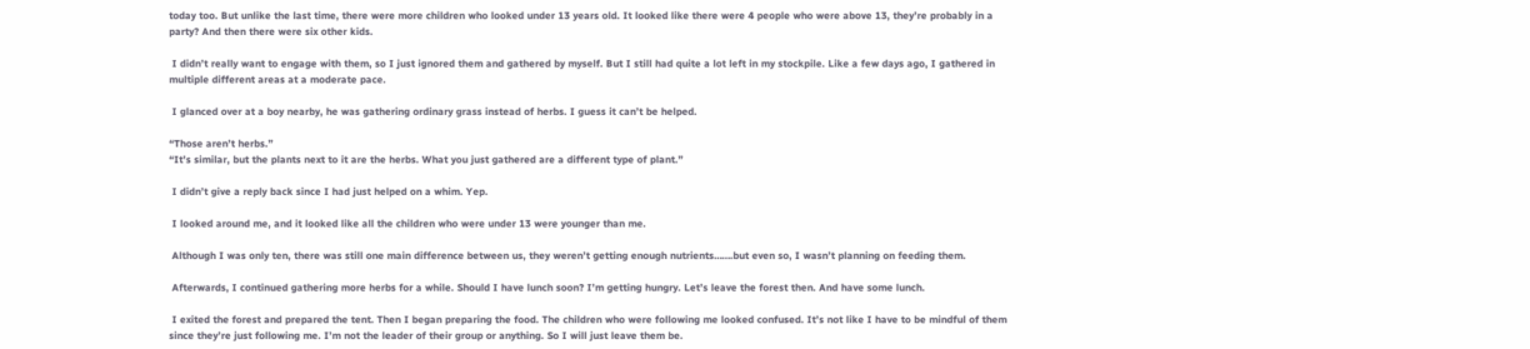today too. But unlike the last time, there were more children who looked under 13 years old. It looked like there were 4 people who were above 13, they’re probably in a party? And then there were six other kids.

 I didn’t really want to engage with them, so I just ignored them and gathered by myself. But I still had quite a lot left in my stockpile. Like a few days ago, I gathered in multiple different areas at a moderate pace.

 I glanced over at a boy nearby, he was gathering ordinary grass instead of herbs. I guess it can’t be helped.

“Those aren’t herbs.”
“It’s similar, but the plants next to it are the herbs. What you just gathered are a different type of plant.”

 I didn’t give a reply back since I had just helped on a whim. Yep.

 I looked around me, and it looked like all the children who were under 13 were younger than me.

 Although I was only ten, there was still one main difference between us, they weren’t getting enough nutrients…….but even so, I wasn’t planning on feeding them.

 Afterwards, I continued gathering more herbs for a while. Should I have lunch soon? I’m getting hungry. Let’s leave the forest then. And have some lunch.

 I exited the forest and prepared the tent. Then I began preparing the food. The children who were following me looked confused. It’s not like I have to be mindful of them since they’re just following me. I’m not the leader of their group or anything. So I will just leave them be.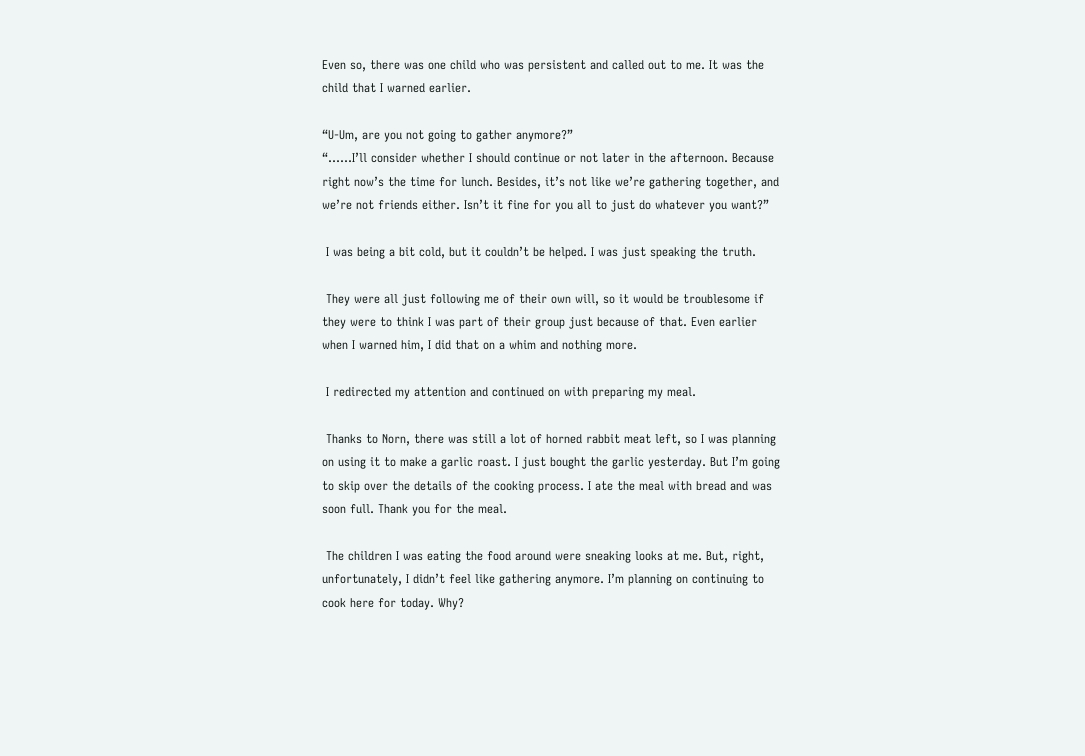Even so, there was one child who was persistent and called out to me. It was the child that I warned earlier.

“U-Um, are you not going to gather anymore?”
“……I’ll consider whether I should continue or not later in the afternoon. Because right now’s the time for lunch. Besides, it’s not like we’re gathering together, and we’re not friends either. Isn’t it fine for you all to just do whatever you want?”

 I was being a bit cold, but it couldn’t be helped. I was just speaking the truth.

 They were all just following me of their own will, so it would be troublesome if they were to think I was part of their group just because of that. Even earlier when I warned him, I did that on a whim and nothing more.

 I redirected my attention and continued on with preparing my meal.

 Thanks to Norn, there was still a lot of horned rabbit meat left, so I was planning on using it to make a garlic roast. I just bought the garlic yesterday. But I’m going to skip over the details of the cooking process. I ate the meal with bread and was soon full. Thank you for the meal.

 The children I was eating the food around were sneaking looks at me. But, right, unfortunately, I didn’t feel like gathering anymore. I’m planning on continuing to cook here for today. Why?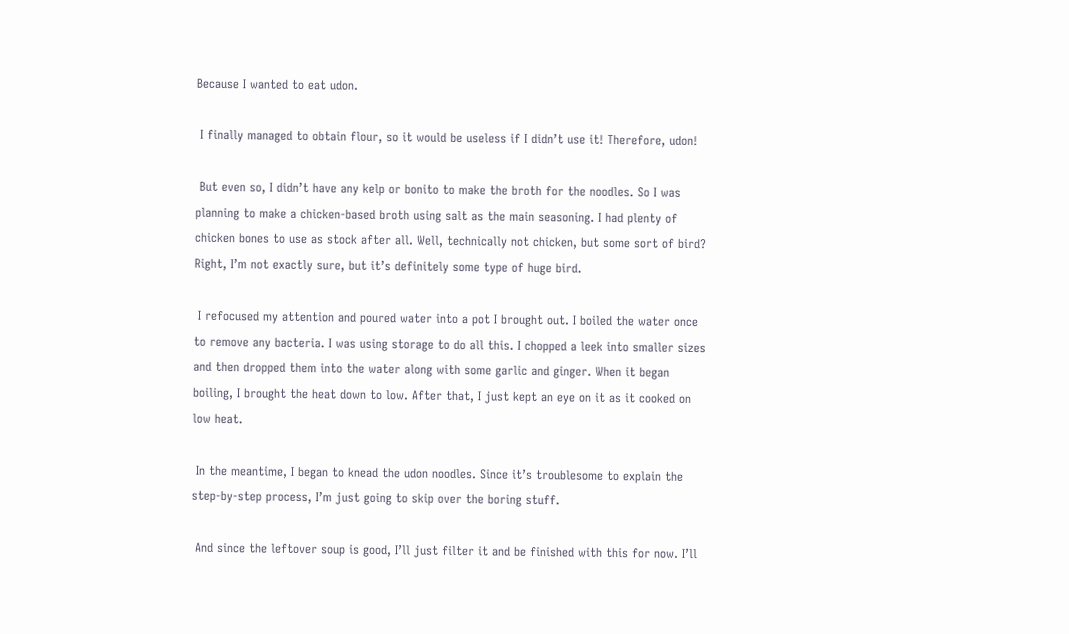Because I wanted to eat udon.

 I finally managed to obtain flour, so it would be useless if I didn’t use it! Therefore, udon!

 But even so, I didn’t have any kelp or bonito to make the broth for the noodles. So I was planning to make a chicken-based broth using salt as the main seasoning. I had plenty of chicken bones to use as stock after all. Well, technically not chicken, but some sort of bird? Right, I’m not exactly sure, but it’s definitely some type of huge bird.

 I refocused my attention and poured water into a pot I brought out. I boiled the water once to remove any bacteria. I was using storage to do all this. I chopped a leek into smaller sizes and then dropped them into the water along with some garlic and ginger. When it began boiling, I brought the heat down to low. After that, I just kept an eye on it as it cooked on low heat.

 In the meantime, I began to knead the udon noodles. Since it’s troublesome to explain the step-by-step process, I’m just going to skip over the boring stuff.

 And since the leftover soup is good, I’ll just filter it and be finished with this for now. I’ll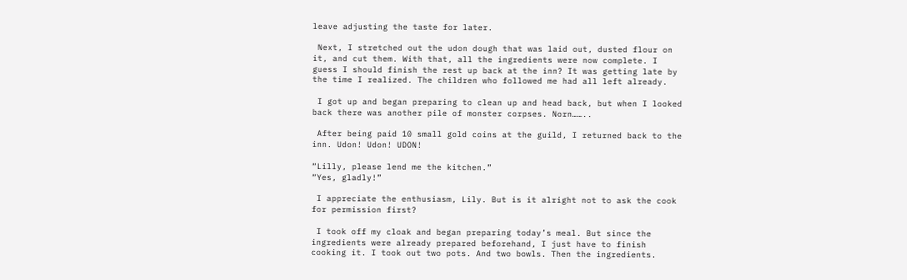leave adjusting the taste for later.

 Next, I stretched out the udon dough that was laid out, dusted flour on it, and cut them. With that, all the ingredients were now complete. I guess I should finish the rest up back at the inn? It was getting late by the time I realized. The children who followed me had all left already.

 I got up and began preparing to clean up and head back, but when I looked back there was another pile of monster corpses. Norn……..

 After being paid 10 small gold coins at the guild, I returned back to the inn. Udon! Udon! UDON!

“Lilly, please lend me the kitchen.”
“Yes, gladly!”

 I appreciate the enthusiasm, Lily. But is it alright not to ask the cook for permission first?

 I took off my cloak and began preparing today’s meal. But since the ingredients were already prepared beforehand, I just have to finish cooking it. I took out two pots. And two bowls. Then the ingredients.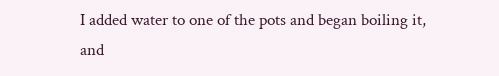I added water to one of the pots and began boiling it, and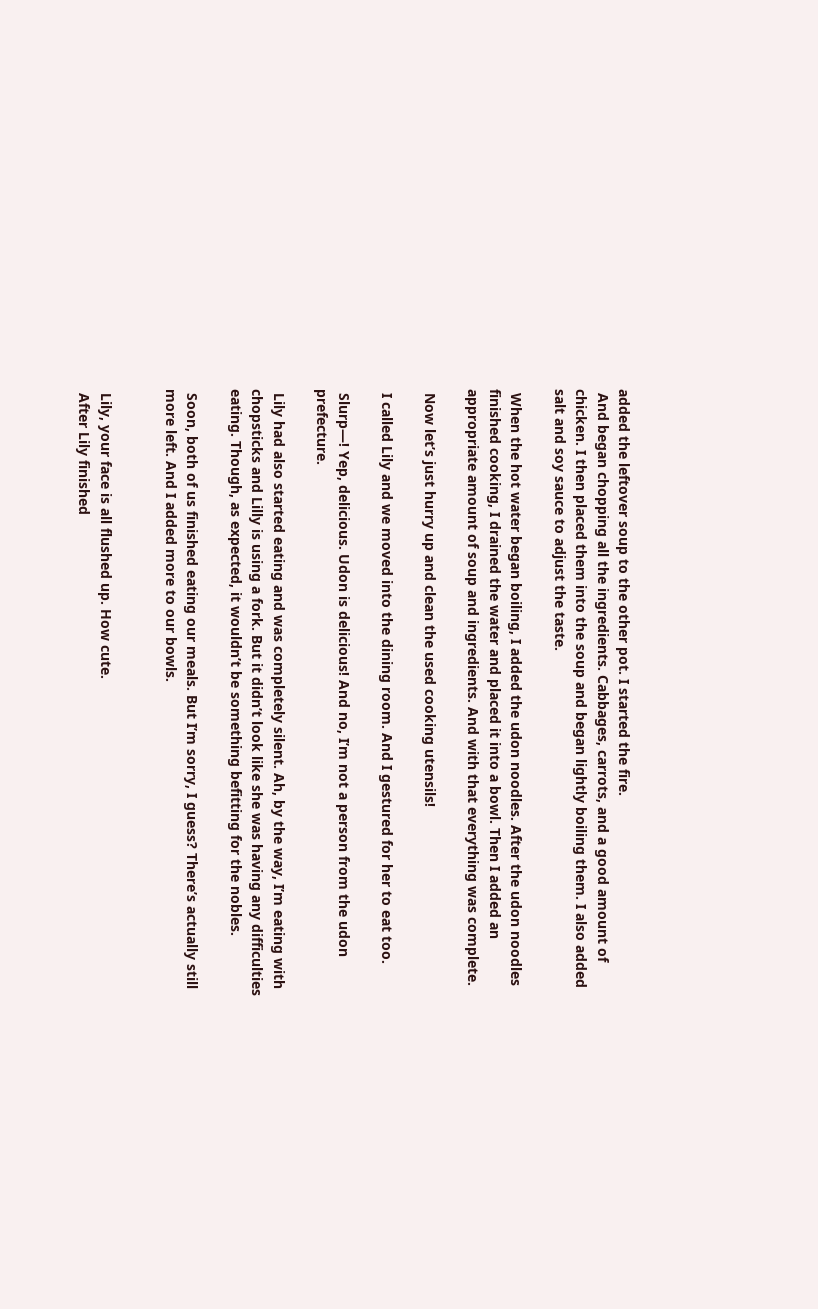added the leftover soup to the other pot. I started the fire.
 And began chopping all the ingredients. Cabbages, carrots, and a good amount of chicken. I then placed them into the soup and began lightly boiling them. I also added salt and soy sauce to adjust the taste.

 When the hot water began boiling, I added the udon noodles. After the udon noodles finished cooking, I drained the water and placed it into a bowl. Then I added an appropriate amount of soup and ingredients. And with that everything was complete.

 Now let’s just hurry up and clean the used cooking utensils!

 I called Lily and we moved into the dining room. And I gestured for her to eat too.

 Slurp—! Yep, delicious. Udon is delicious! And no, I’m not a person from the udon prefecture.

 Lily had also started eating and was completely silent. Ah, by the way, I’m eating with chopsticks and Lilly is using a fork. But it didn’t look like she was having any difficulties eating. Though, as expected, it wouldn’t be something befitting for the nobles.

 Soon, both of us finished eating our meals. But I’m sorry, I guess? There’s actually still more left. And I added more to our bowls.


 Lily, your face is all flushed up. How cute.
 After Lily finished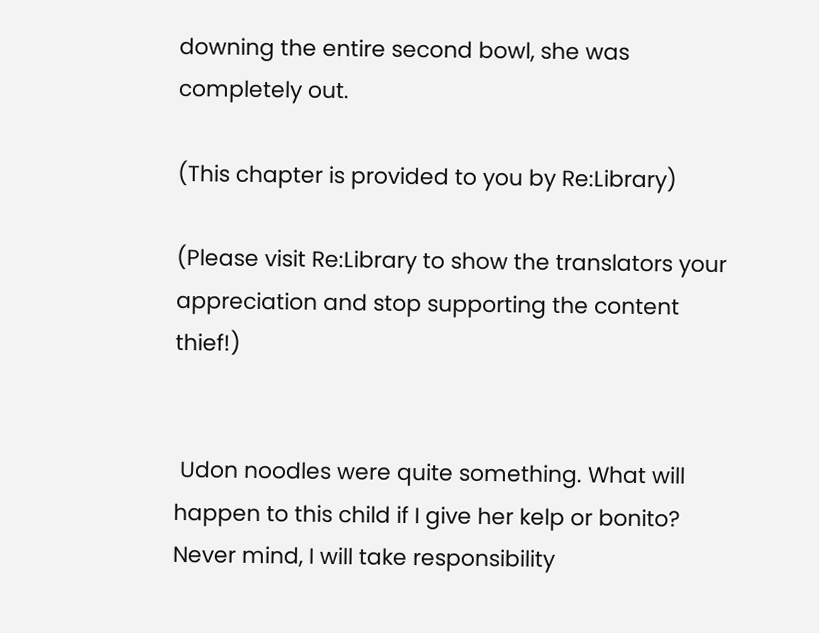downing the entire second bowl, she was completely out.

(This chapter is provided to you by Re:Library)

(Please visit Re:Library to show the translators your appreciation and stop supporting the content thief!)


 Udon noodles were quite something. What will happen to this child if I give her kelp or bonito? Never mind, I will take responsibility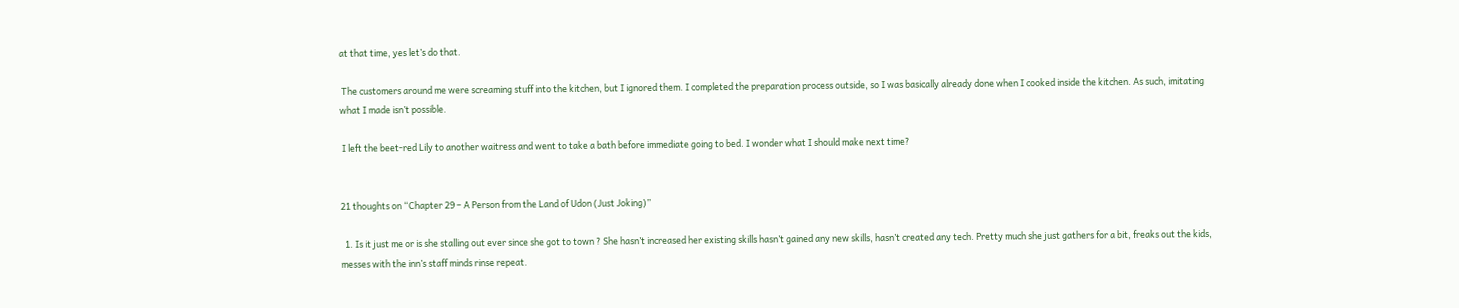at that time, yes let’s do that.

 The customers around me were screaming stuff into the kitchen, but I ignored them. I completed the preparation process outside, so I was basically already done when I cooked inside the kitchen. As such, imitating what I made isn’t possible.

 I left the beet-red Lily to another waitress and went to take a bath before immediate going to bed. I wonder what I should make next time?


21 thoughts on “Chapter 29 – A Person from the Land of Udon (Just Joking)”

  1. Is it just me or is she stalling out ever since she got to town ? She hasn’t increased her existing skills hasn’t gained any new skills, hasn’t created any tech. Pretty much she just gathers for a bit, freaks out the kids, messes with the inn’s staff minds rinse repeat.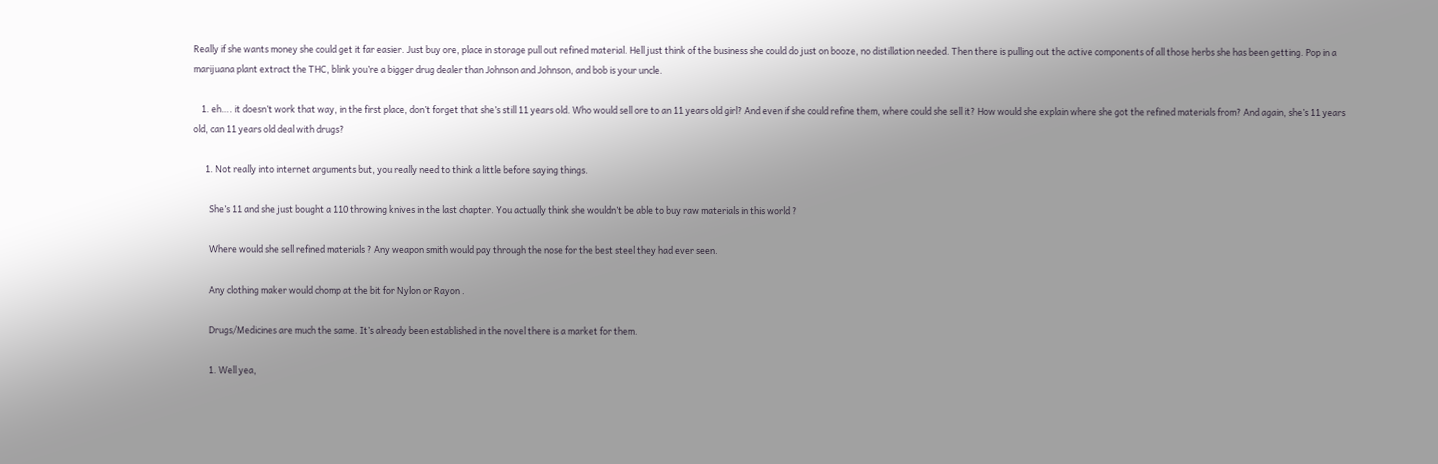Really if she wants money she could get it far easier. Just buy ore, place in storage pull out refined material. Hell just think of the business she could do just on booze, no distillation needed. Then there is pulling out the active components of all those herbs she has been getting. Pop in a marijuana plant extract the THC, blink you’re a bigger drug dealer than Johnson and Johnson, and bob is your uncle.

    1. eh…. it doesn’t work that way, in the first place, don’t forget that she’s still 11 years old. Who would sell ore to an 11 years old girl? And even if she could refine them, where could she sell it? How would she explain where she got the refined materials from? And again, she’s 11 years old, can 11 years old deal with drugs?

      1. Not really into internet arguments but, you really need to think a little before saying things.

        She’s 11 and she just bought a 110 throwing knives in the last chapter. You actually think she wouldn’t be able to buy raw materials in this world ?

        Where would she sell refined materials ? Any weapon smith would pay through the nose for the best steel they had ever seen.

        Any clothing maker would chomp at the bit for Nylon or Rayon .

        Drugs/Medicines are much the same. It’s already been established in the novel there is a market for them.

        1. Well yea,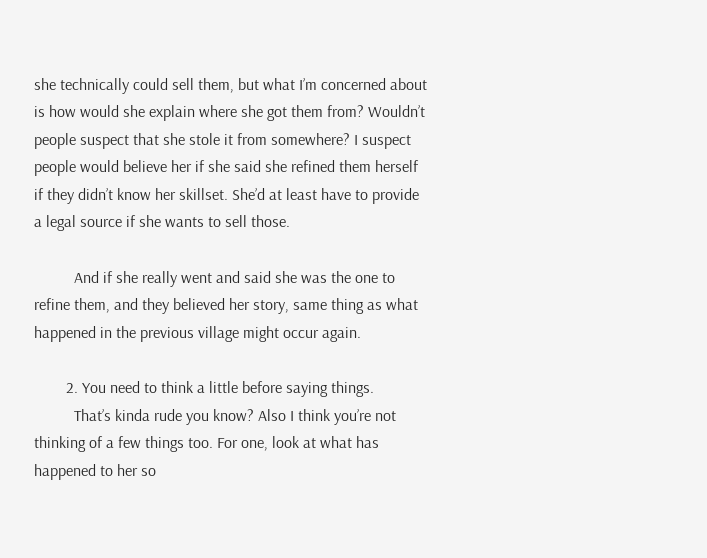she technically could sell them, but what I’m concerned about is how would she explain where she got them from? Wouldn’t people suspect that she stole it from somewhere? I suspect people would believe her if she said she refined them herself if they didn’t know her skillset. She’d at least have to provide a legal source if she wants to sell those.

          And if she really went and said she was the one to refine them, and they believed her story, same thing as what happened in the previous village might occur again.

        2. You need to think a little before saying things.
          That’s kinda rude you know? Also I think you’re not thinking of a few things too. For one, look at what has happened to her so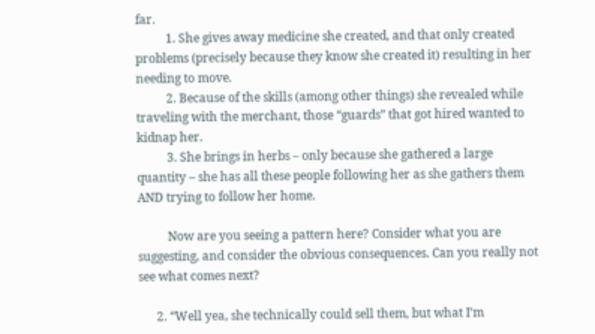far.
          1. She gives away medicine she created, and that only created problems (precisely because they know she created it) resulting in her needing to move.
          2. Because of the skills (among other things) she revealed while traveling with the merchant, those “guards” that got hired wanted to kidnap her.
          3. She brings in herbs – only because she gathered a large quantity – she has all these people following her as she gathers them AND trying to follow her home.

          Now are you seeing a pattern here? Consider what you are suggesting, and consider the obvious consequences. Can you really not see what comes next?

      2. “Well yea, she technically could sell them, but what I’m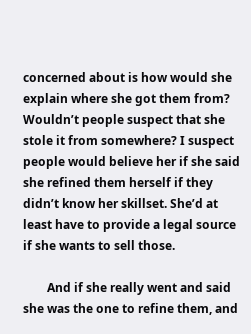concerned about is how would she explain where she got them from? Wouldn’t people suspect that she stole it from somewhere? I suspect people would believe her if she said she refined them herself if they didn’t know her skillset. She’d at least have to provide a legal source if she wants to sell those.

        And if she really went and said she was the one to refine them, and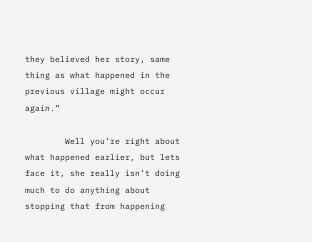they believed her story, same thing as what happened in the previous village might occur again.”

        Well you’re right about what happened earlier, but lets face it, she really isn’t doing much to do anything about stopping that from happening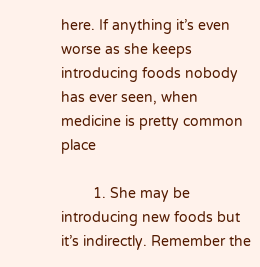here. If anything it’s even worse as she keeps introducing foods nobody has ever seen, when medicine is pretty common place

        1. She may be introducing new foods but it’s indirectly. Remember the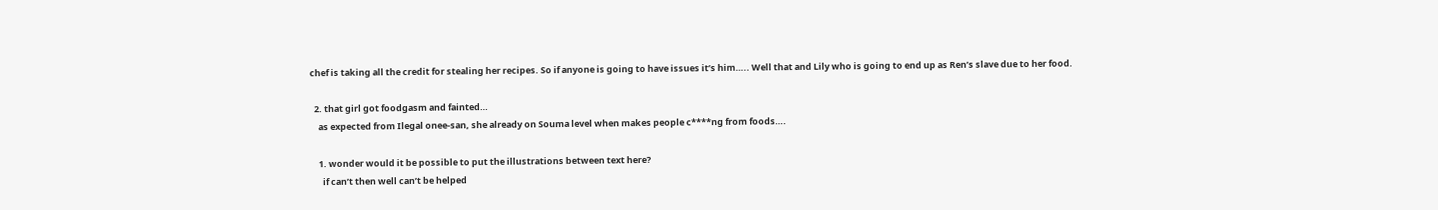chef is taking all the credit for stealing her recipes. So if anyone is going to have issues it’s him….. Well that and Lily who is going to end up as Ren’s slave due to her food.

  2. that girl got foodgasm and fainted…
    as expected from Ilegal onee-san, she already on Souma level when makes people c****ng from foods….

    1. wonder would it be possible to put the illustrations between text here?
      if can’t then well can’t be helped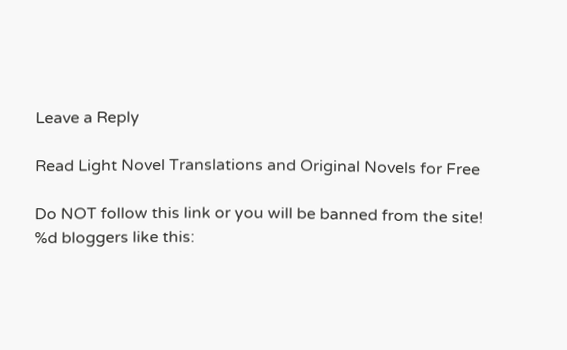Leave a Reply

Read Light Novel Translations and Original Novels for Free

Do NOT follow this link or you will be banned from the site!
%d bloggers like this: